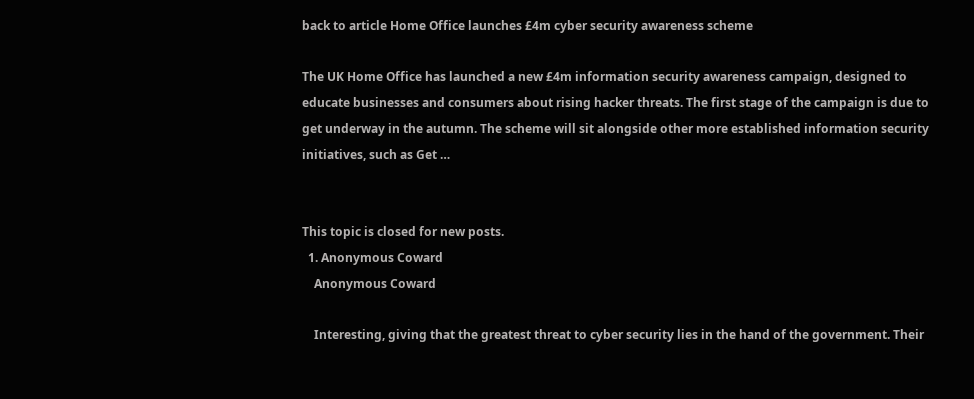back to article Home Office launches £4m cyber security awareness scheme

The UK Home Office has launched a new £4m information security awareness campaign, designed to educate businesses and consumers about rising hacker threats. The first stage of the campaign is due to get underway in the autumn. The scheme will sit alongside other more established information security initiatives, such as Get …


This topic is closed for new posts.
  1. Anonymous Coward
    Anonymous Coward

    Interesting, giving that the greatest threat to cyber security lies in the hand of the government. Their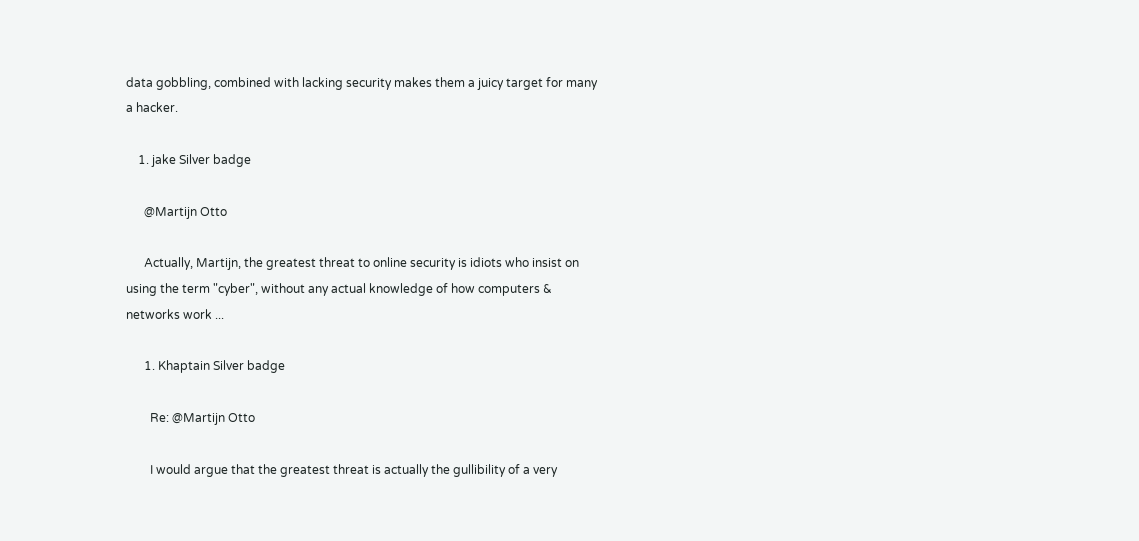data gobbling, combined with lacking security makes them a juicy target for many a hacker.

    1. jake Silver badge

      @Martijn Otto

      Actually, Martijn, the greatest threat to online security is idiots who insist on using the term "cyber", without any actual knowledge of how computers & networks work ...

      1. Khaptain Silver badge

        Re: @Martijn Otto

        I would argue that the greatest threat is actually the gullibility of a very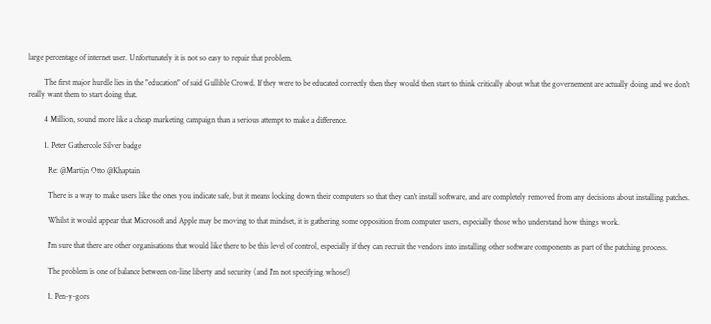large percentage of internet user. Unfortunately it is not so easy to repair that problem.

        The first major hurdle lies in the "education" of said Gullible Crowd. If they were to be educated correctly then they would then start to think critically about what the governement are actually doing and we don't really want them to start doing that.

        4 Million, sound more like a cheap marketing campaign than a serious attempt to make a difference.

        1. Peter Gathercole Silver badge

          Re: @Martijn Otto @Khaptain

          There is a way to make users like the ones you indicate safe, but it means locking down their computers so that they can't install software, and are completely removed from any decisions about installing patches.

          Whilst it would appear that Microsoft and Apple may be moving to that mindset, it is gathering some opposition from computer users, especially those who understand how things work.

          I'm sure that there are other organisations that would like there to be this level of control, especially if they can recruit the vendors into installing other software components as part of the patching process.

          The problem is one of balance between on-line liberty and security (and I'm not specifying whose!)

          1. Pen-y-gors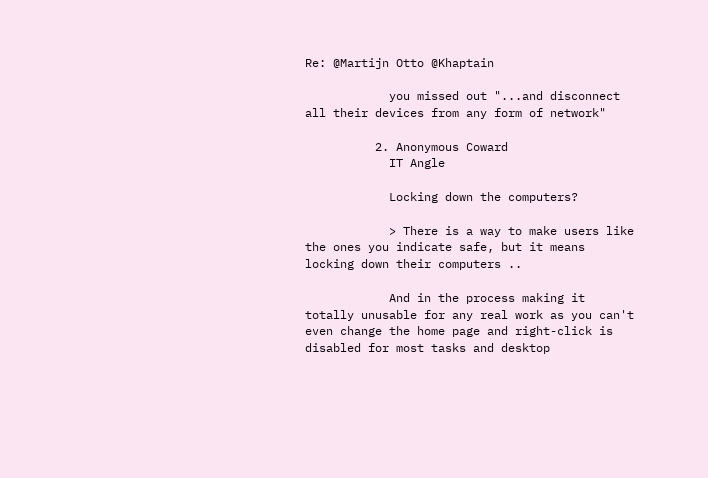Re: @Martijn Otto @Khaptain

            you missed out "...and disconnect all their devices from any form of network"

          2. Anonymous Coward
            IT Angle

            Locking down the computers?

            > There is a way to make users like the ones you indicate safe, but it means locking down their computers ..

            And in the process making it totally unusable for any real work as you can't even change the home page and right-click is disabled for most tasks and desktop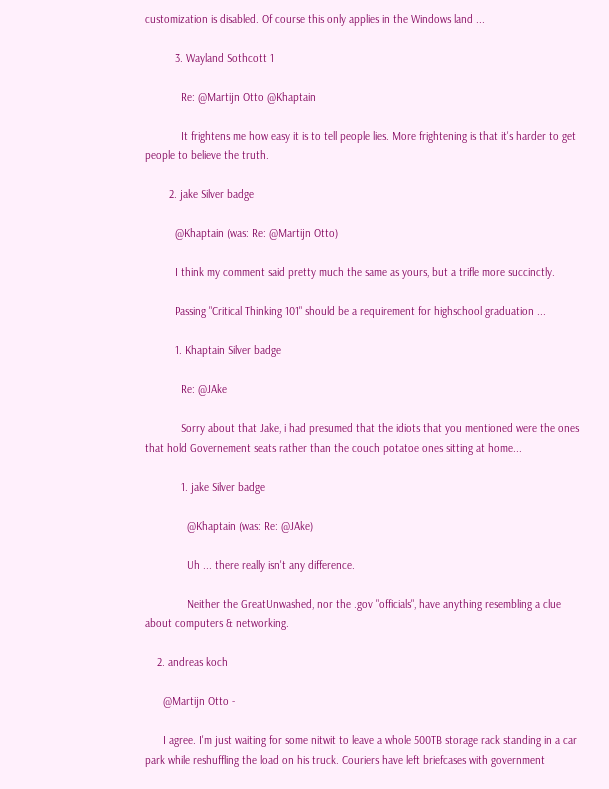customization is disabled. Of course this only applies in the Windows land ...

          3. Wayland Sothcott 1

            Re: @Martijn Otto @Khaptain

            It frightens me how easy it is to tell people lies. More frightening is that it's harder to get people to believe the truth.

        2. jake Silver badge

          @Khaptain (was: Re: @Martijn Otto)

          I think my comment said pretty much the same as yours, but a trifle more succinctly.

          Passing "Critical Thinking 101" should be a requirement for highschool graduation ...

          1. Khaptain Silver badge

            Re: @JAke

            Sorry about that Jake, i had presumed that the idiots that you mentioned were the ones that hold Governement seats rather than the couch potatoe ones sitting at home...

            1. jake Silver badge

              @Khaptain (was: Re: @JAke)

              Uh ... there really isn't any difference.

              Neither the GreatUnwashed, nor the .gov "officials", have anything resembling a clue about computers & networking.

    2. andreas koch

      @Martijn Otto -

      I agree. I'm just waiting for some nitwit to leave a whole 500TB storage rack standing in a car park while reshuffling the load on his truck. Couriers have left briefcases with government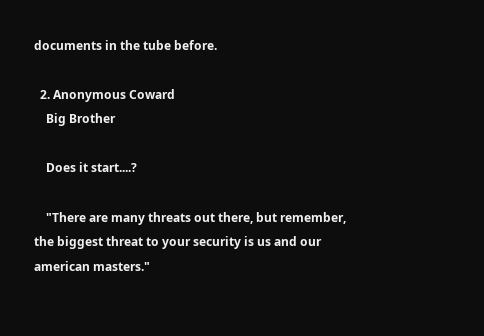documents in the tube before.

  2. Anonymous Coward
    Big Brother

    Does it start....?

    "There are many threats out there, but remember, the biggest threat to your security is us and our american masters."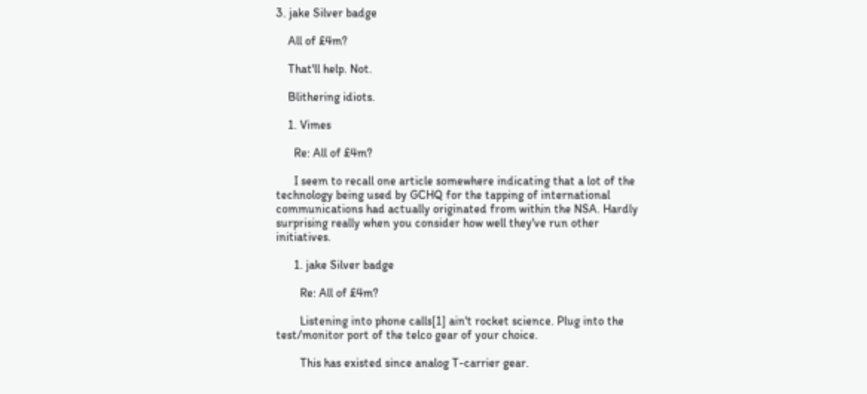3. jake Silver badge

    All of £4m?

    That'll help. Not.

    Blithering idiots.

    1. Vimes

      Re: All of £4m?

      I seem to recall one article somewhere indicating that a lot of the technology being used by GCHQ for the tapping of international communications had actually originated from within the NSA. Hardly surprising really when you consider how well they've run other initiatives.

      1. jake Silver badge

        Re: All of £4m?

        Listening into phone calls[1] ain't rocket science. Plug into the test/monitor port of the telco gear of your choice.

        This has existed since analog T-carrier gear.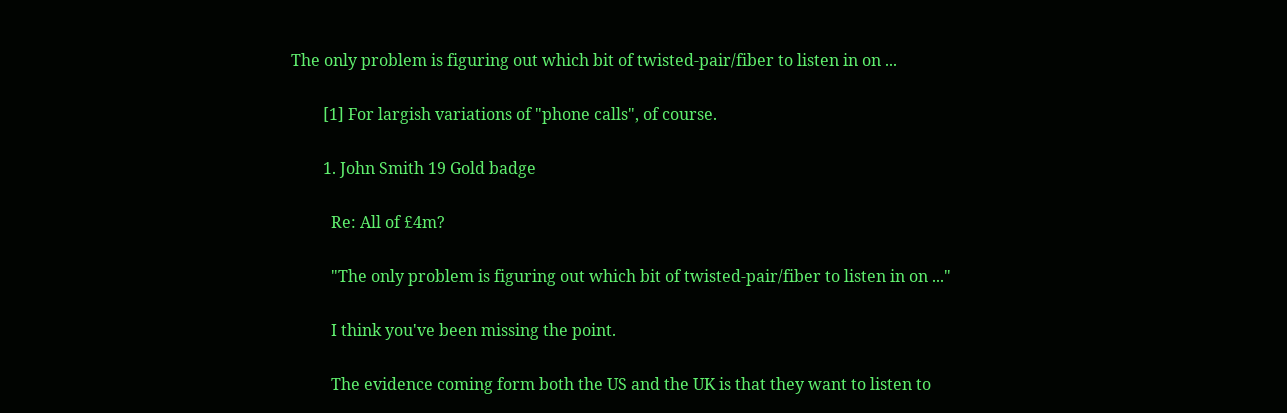The only problem is figuring out which bit of twisted-pair/fiber to listen in on ...

        [1] For largish variations of "phone calls", of course.

        1. John Smith 19 Gold badge

          Re: All of £4m?

          "The only problem is figuring out which bit of twisted-pair/fiber to listen in on ..."

          I think you've been missing the point.

          The evidence coming form both the US and the UK is that they want to listen to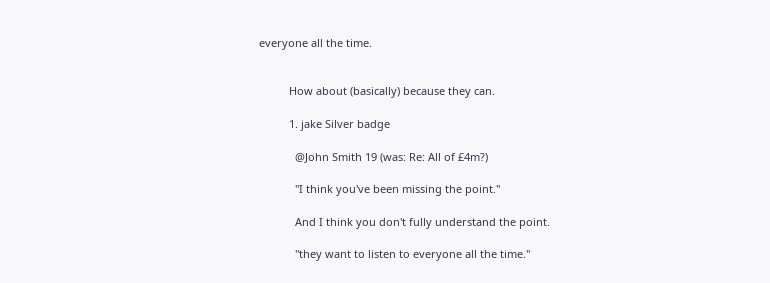everyone all the time.


          How about (basically) because they can.

          1. jake Silver badge

            @John Smith 19 (was: Re: All of £4m?)

            "I think you've been missing the point."

            And I think you don't fully understand the point.

            "they want to listen to everyone all the time."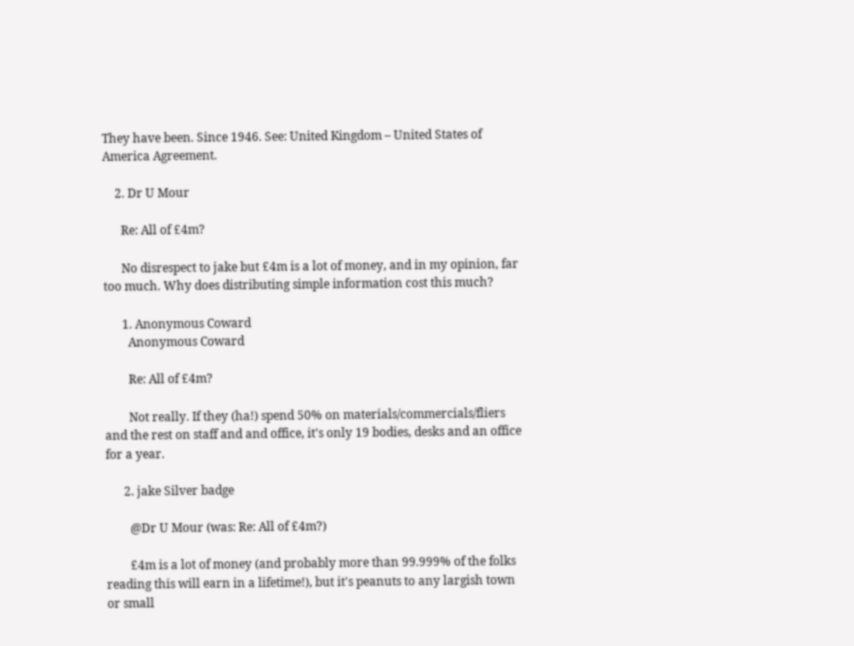They have been. Since 1946. See: United Kingdom – United States of America Agreement.

    2. Dr U Mour

      Re: All of £4m?

      No disrespect to jake but £4m is a lot of money, and in my opinion, far too much. Why does distributing simple information cost this much?

      1. Anonymous Coward
        Anonymous Coward

        Re: All of £4m?

        Not really. If they (ha!) spend 50% on materials/commercials/fliers and the rest on staff and and office, it's only 19 bodies, desks and an office for a year.

      2. jake Silver badge

        @Dr U Mour (was: Re: All of £4m?)

        £4m is a lot of money (and probably more than 99.999% of the folks reading this will earn in a lifetime!), but it's peanuts to any largish town or small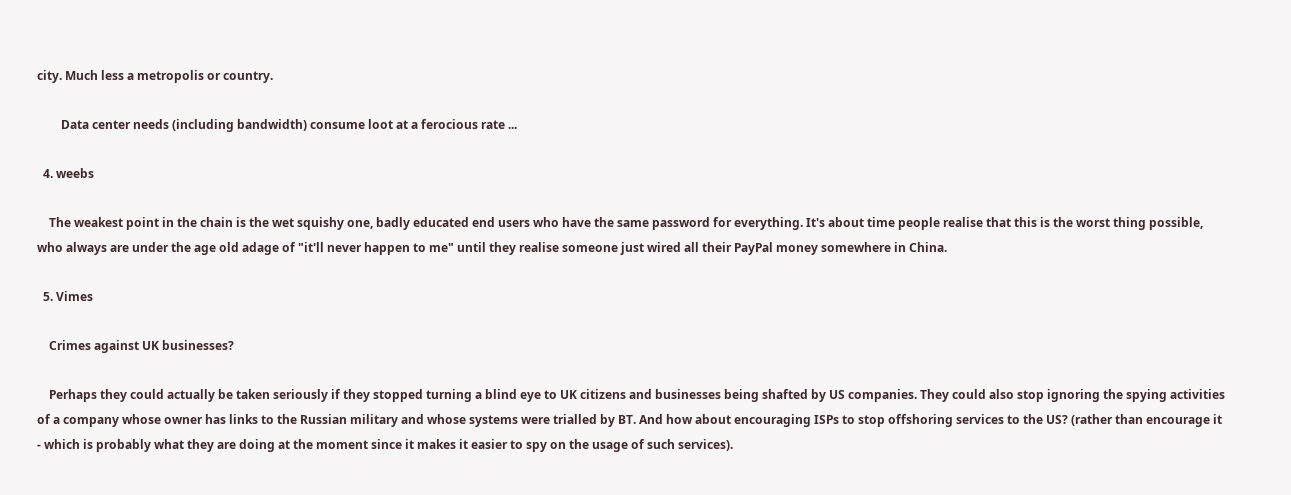city. Much less a metropolis or country.

        Data center needs (including bandwidth) consume loot at a ferocious rate ...

  4. weebs

    The weakest point in the chain is the wet squishy one, badly educated end users who have the same password for everything. It's about time people realise that this is the worst thing possible, who always are under the age old adage of "it'll never happen to me" until they realise someone just wired all their PayPal money somewhere in China.

  5. Vimes

    Crimes against UK businesses?

    Perhaps they could actually be taken seriously if they stopped turning a blind eye to UK citizens and businesses being shafted by US companies. They could also stop ignoring the spying activities of a company whose owner has links to the Russian military and whose systems were trialled by BT. And how about encouraging ISPs to stop offshoring services to the US? (rather than encourage it - which is probably what they are doing at the moment since it makes it easier to spy on the usage of such services).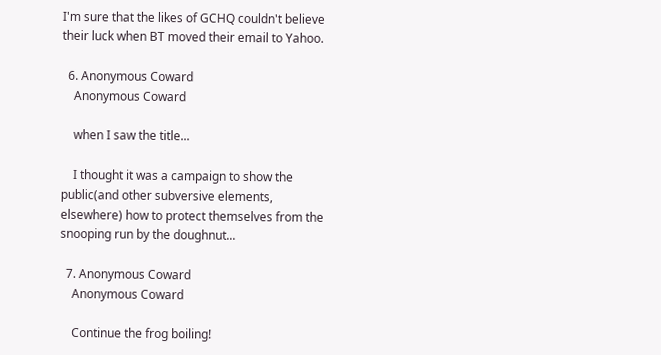I'm sure that the likes of GCHQ couldn't believe their luck when BT moved their email to Yahoo.

  6. Anonymous Coward
    Anonymous Coward

    when I saw the title...

    I thought it was a campaign to show the public(and other subversive elements, elsewhere) how to protect themselves from the snooping run by the doughnut...

  7. Anonymous Coward
    Anonymous Coward

    Continue the frog boiling!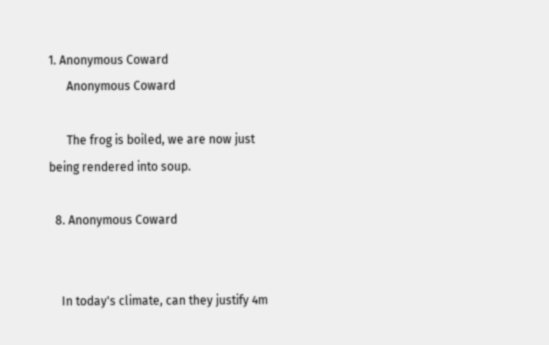1. Anonymous Coward
      Anonymous Coward

      The frog is boiled, we are now just being rendered into soup.

  8. Anonymous Coward


    In today's climate, can they justify 4m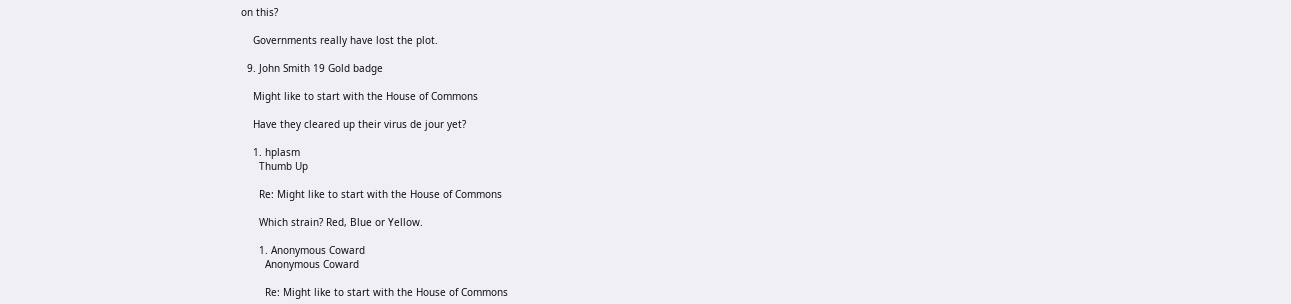on this?

    Governments really have lost the plot.

  9. John Smith 19 Gold badge

    Might like to start with the House of Commons

    Have they cleared up their virus de jour yet?

    1. hplasm
      Thumb Up

      Re: Might like to start with the House of Commons

      Which strain? Red, Blue or Yellow.

      1. Anonymous Coward
        Anonymous Coward

        Re: Might like to start with the House of Commons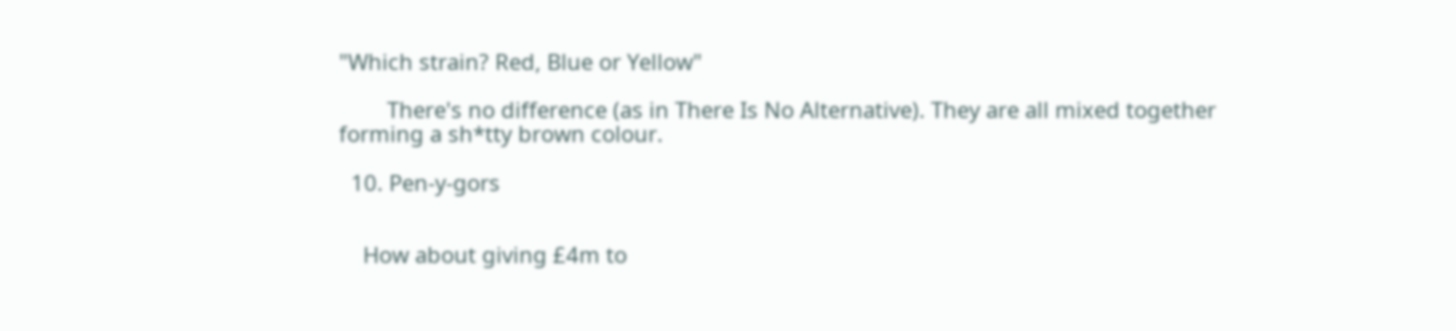"Which strain? Red, Blue or Yellow"

        There's no difference (as in There Is No Alternative). They are all mixed together forming a sh*tty brown colour.

  10. Pen-y-gors


    How about giving £4m to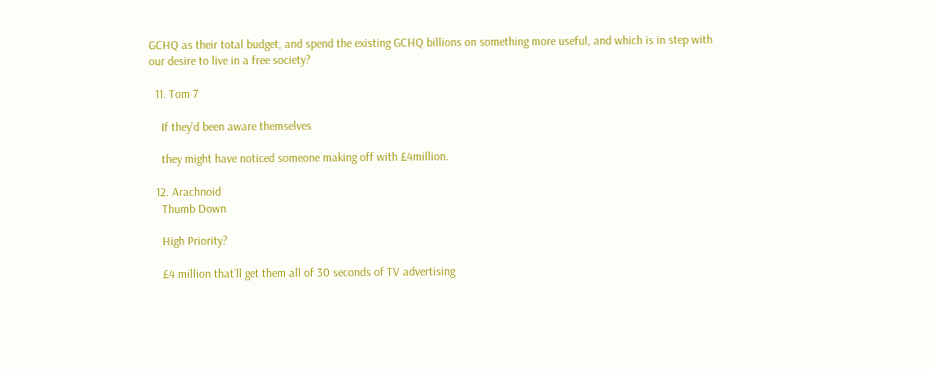GCHQ as their total budget, and spend the existing GCHQ billions on something more useful, and which is in step with our desire to live in a free society?

  11. Tom 7

    If they'd been aware themselves

    they might have noticed someone making off with £4million.

  12. Arachnoid
    Thumb Down

    High Priority?

    £4 million that`ll get them all of 30 seconds of TV advertising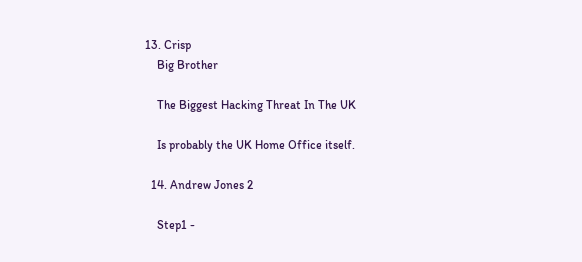13. Crisp
    Big Brother

    The Biggest Hacking Threat In The UK

    Is probably the UK Home Office itself.

  14. Andrew Jones 2

    Step1 -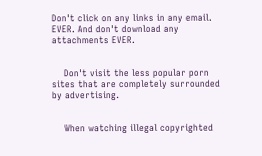Don't click on any links in any email. EVER. And don't download any attachments EVER.


    Don't visit the less popular porn sites that are completely surrounded by advertising.


    When watching illegal copyrighted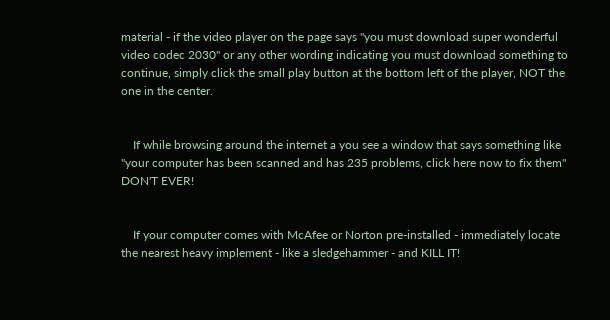material - if the video player on the page says "you must download super wonderful video codec 2030" or any other wording indicating you must download something to continue, simply click the small play button at the bottom left of the player, NOT the one in the center.


    If while browsing around the internet a you see a window that says something like "your computer has been scanned and has 235 problems, click here now to fix them" DON'T EVER!


    If your computer comes with McAfee or Norton pre-installed - immediately locate the nearest heavy implement - like a sledgehammer - and KILL IT!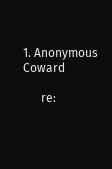1. Anonymous Coward

      re: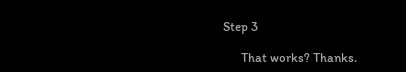Step 3

      That works? Thanks.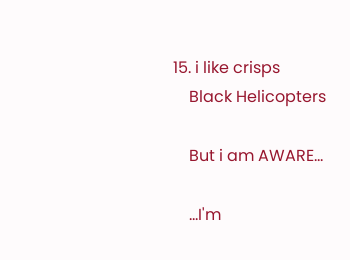15. i like crisps
    Black Helicopters

    But i am AWARE...

    ...I'm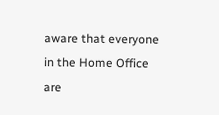aware that everyone in the Home Office are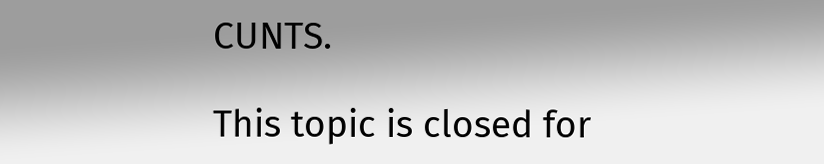CUNTS.

This topic is closed for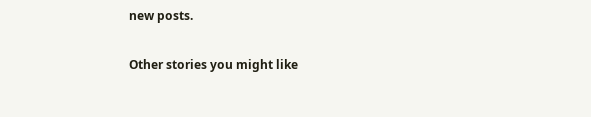new posts.

Other stories you might like